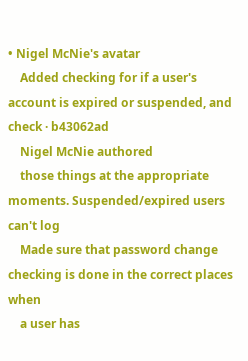• Nigel McNie's avatar
    Added checking for if a user's account is expired or suspended, and check · b43062ad
    Nigel McNie authored
    those things at the appropriate moments. Suspended/expired users can't log
    Made sure that password change checking is done in the correct places when
    a user has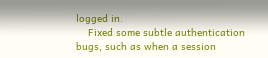logged in.
    Fixed some subtle authentication bugs, such as when a session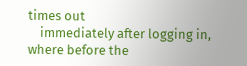times out
    immediately after logging in, where before the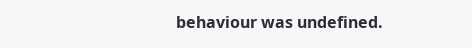behaviour was undefined.